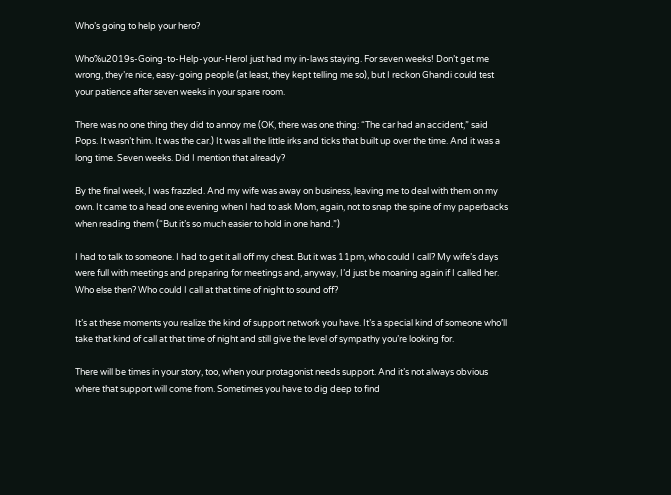Who’s going to help your hero?

Who%u2019s-Going-to-Help-your-HeroI just had my in-laws staying. For seven weeks! Don’t get me wrong, they’re nice, easy-going people (at least, they kept telling me so), but I reckon Ghandi could test your patience after seven weeks in your spare room.

There was no one thing they did to annoy me (OK, there was one thing: “The car had an accident,” said Pops. It wasn’t him. It was the car.) It was all the little irks and ticks that built up over the time. And it was a long time. Seven weeks. Did I mention that already?

By the final week, I was frazzled. And my wife was away on business, leaving me to deal with them on my own. It came to a head one evening when I had to ask Mom, again, not to snap the spine of my paperbacks when reading them (“But it’s so much easier to hold in one hand.”)

I had to talk to someone. I had to get it all off my chest. But it was 11pm, who could I call? My wife’s days were full with meetings and preparing for meetings and, anyway, I’d just be moaning again if I called her. Who else then? Who could I call at that time of night to sound off?

It’s at these moments you realize the kind of support network you have. It’s a special kind of someone who’ll take that kind of call at that time of night and still give the level of sympathy you’re looking for.

There will be times in your story, too, when your protagonist needs support. And it’s not always obvious where that support will come from. Sometimes you have to dig deep to find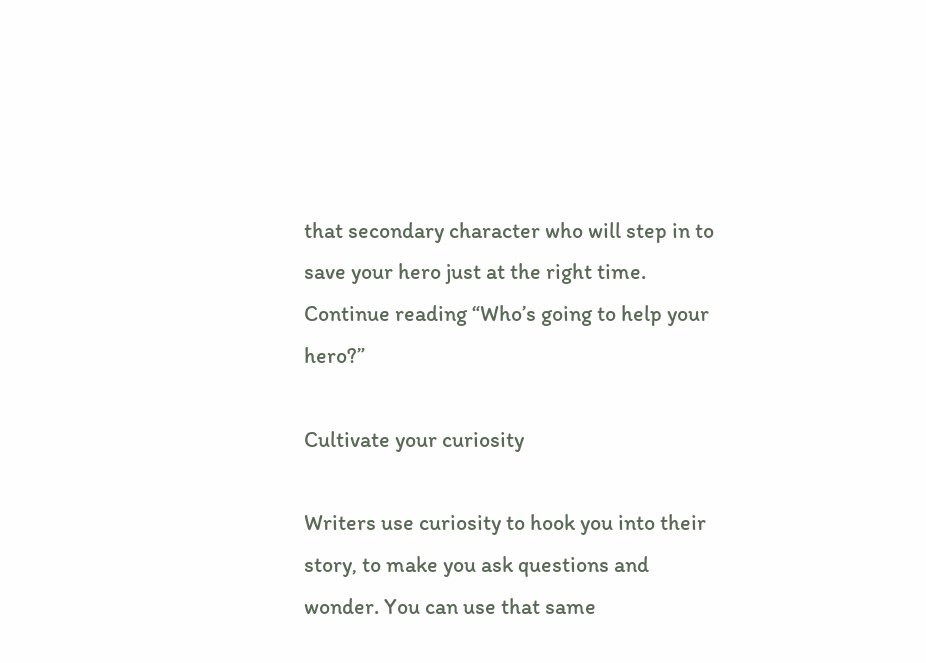that secondary character who will step in to save your hero just at the right time. Continue reading “Who’s going to help your hero?”

Cultivate your curiosity

Writers use curiosity to hook you into their story, to make you ask questions and wonder. You can use that same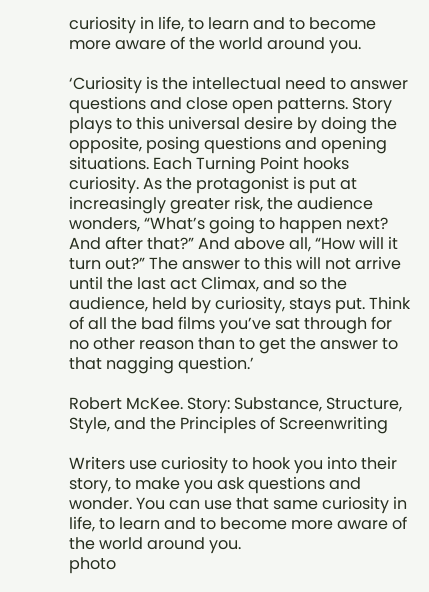curiosity in life, to learn and to become more aware of the world around you.

‘Curiosity is the intellectual need to answer questions and close open patterns. Story plays to this universal desire by doing the opposite, posing questions and opening situations. Each Turning Point hooks curiosity. As the protagonist is put at increasingly greater risk, the audience wonders, “What’s going to happen next? And after that?” And above all, “How will it turn out?” The answer to this will not arrive until the last act Climax, and so the audience, held by curiosity, stays put. Think of all the bad films you’ve sat through for no other reason than to get the answer to that nagging question.’

Robert McKee. Story: Substance, Structure, Style, and the Principles of Screenwriting

Writers use curiosity to hook you into their story, to make you ask questions and wonder. You can use that same curiosity in life, to learn and to become more aware of the world around you.
photo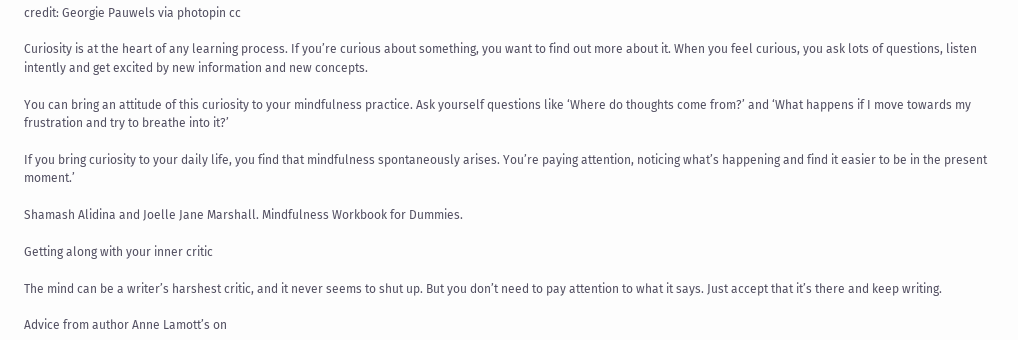credit: Georgie Pauwels via photopin cc

Curiosity is at the heart of any learning process. If you’re curious about something, you want to find out more about it. When you feel curious, you ask lots of questions, listen intently and get excited by new information and new concepts.

You can bring an attitude of this curiosity to your mindfulness practice. Ask yourself questions like ‘Where do thoughts come from?’ and ‘What happens if I move towards my frustration and try to breathe into it?’

If you bring curiosity to your daily life, you find that mindfulness spontaneously arises. You’re paying attention, noticing what’s happening and find it easier to be in the present moment.’

Shamash Alidina and Joelle Jane Marshall. Mindfulness Workbook for Dummies.

Getting along with your inner critic

The mind can be a writer’s harshest critic, and it never seems to shut up. But you don’t need to pay attention to what it says. Just accept that it’s there and keep writing.

Advice from author Anne Lamott’s on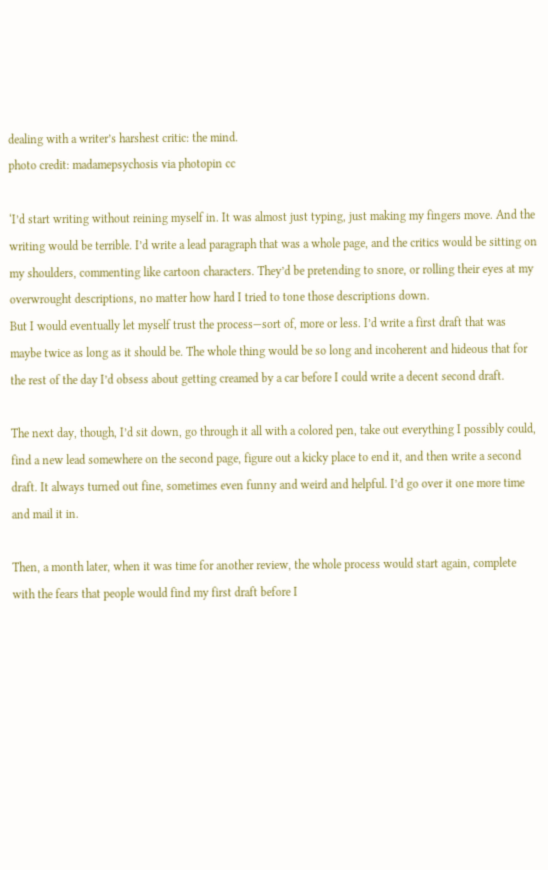dealing with a writer’s harshest critic: the mind.
photo credit: madamepsychosis via photopin cc

‘I’d start writing without reining myself in. It was almost just typing, just making my fingers move. And the writing would be terrible. I’d write a lead paragraph that was a whole page, and the critics would be sitting on my shoulders, commenting like cartoon characters. They’d be pretending to snore, or rolling their eyes at my overwrought descriptions, no matter how hard I tried to tone those descriptions down.
But I would eventually let myself trust the process—sort of, more or less. I’d write a first draft that was maybe twice as long as it should be. The whole thing would be so long and incoherent and hideous that for the rest of the day I’d obsess about getting creamed by a car before I could write a decent second draft.

The next day, though, I’d sit down, go through it all with a colored pen, take out everything I possibly could, find a new lead somewhere on the second page, figure out a kicky place to end it, and then write a second draft. It always turned out fine, sometimes even funny and weird and helpful. I’d go over it one more time and mail it in.

Then, a month later, when it was time for another review, the whole process would start again, complete with the fears that people would find my first draft before I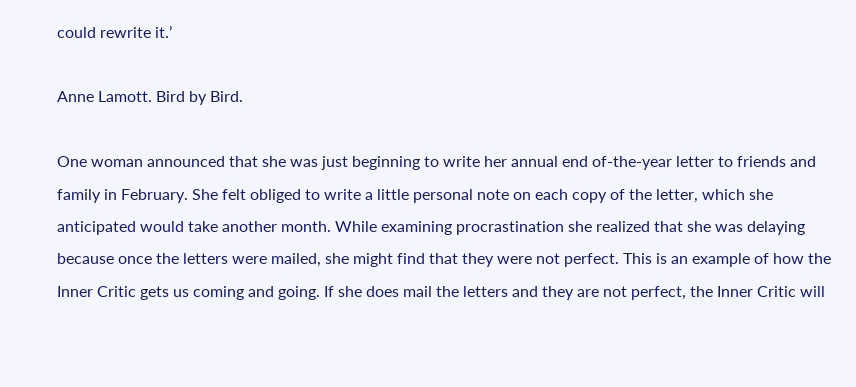could rewrite it.’

Anne Lamott. Bird by Bird.

One woman announced that she was just beginning to write her annual end of-the-year letter to friends and family in February. She felt obliged to write a little personal note on each copy of the letter, which she anticipated would take another month. While examining procrastination she realized that she was delaying because once the letters were mailed, she might find that they were not perfect. This is an example of how the Inner Critic gets us coming and going. If she does mail the letters and they are not perfect, the Inner Critic will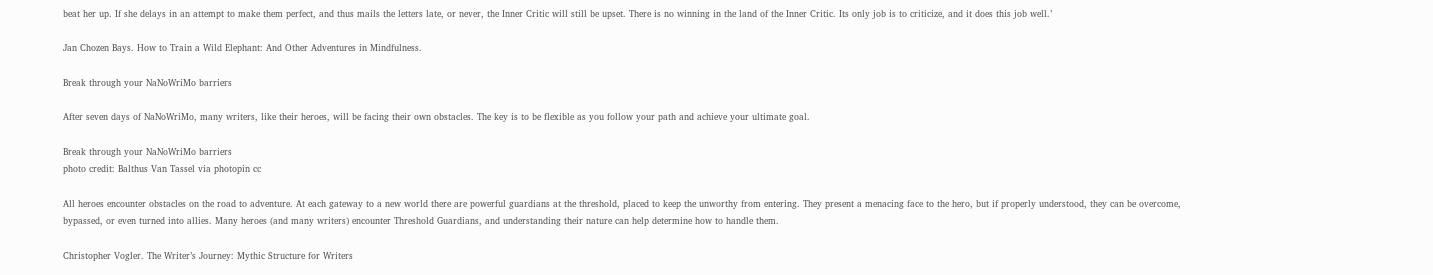beat her up. If she delays in an attempt to make them perfect, and thus mails the letters late, or never, the Inner Critic will still be upset. There is no winning in the land of the Inner Critic. Its only job is to criticize, and it does this job well.’

Jan Chozen Bays. How to Train a Wild Elephant: And Other Adventures in Mindfulness.

Break through your NaNoWriMo barriers

After seven days of NaNoWriMo, many writers, like their heroes, will be facing their own obstacles. The key is to be flexible as you follow your path and achieve your ultimate goal.

Break through your NaNoWriMo barriers
photo credit: Balthus Van Tassel via photopin cc

All heroes encounter obstacles on the road to adventure. At each gateway to a new world there are powerful guardians at the threshold, placed to keep the unworthy from entering. They present a menacing face to the hero, but if properly understood, they can be overcome, bypassed, or even turned into allies. Many heroes (and many writers) encounter Threshold Guardians, and understanding their nature can help determine how to handle them.

Christopher Vogler. The Writer’s Journey: Mythic Structure for Writers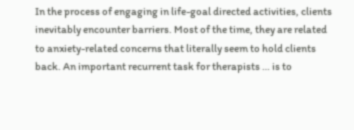In the process of engaging in life-goal directed activities, clients inevitably encounter barriers. Most of the time, they are related to anxiety-related concerns that literally seem to hold clients back. An important recurrent task for therapists … is to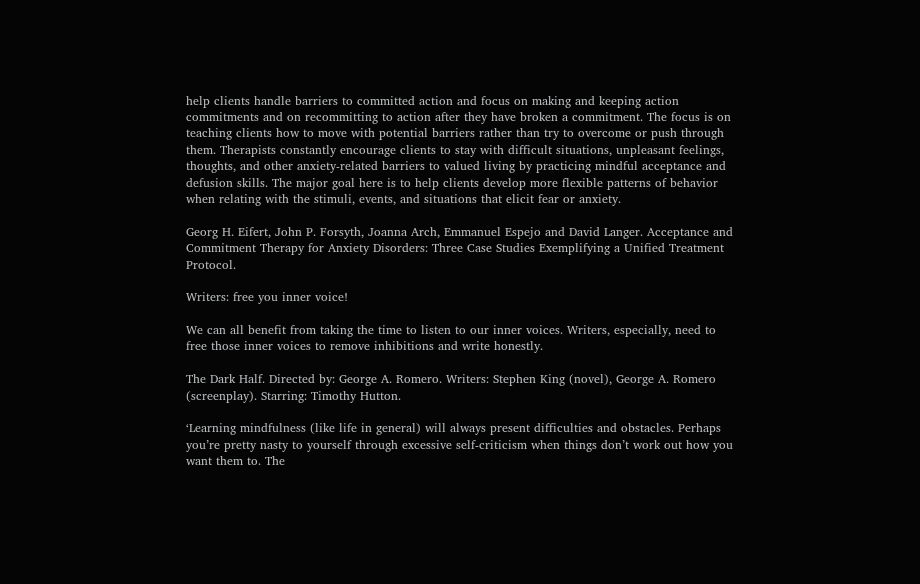help clients handle barriers to committed action and focus on making and keeping action commitments and on recommitting to action after they have broken a commitment. The focus is on teaching clients how to move with potential barriers rather than try to overcome or push through them. Therapists constantly encourage clients to stay with difficult situations, unpleasant feelings, thoughts, and other anxiety-related barriers to valued living by practicing mindful acceptance and defusion skills. The major goal here is to help clients develop more flexible patterns of behavior when relating with the stimuli, events, and situations that elicit fear or anxiety.

Georg H. Eifert, John P. Forsyth, Joanna Arch, Emmanuel Espejo and David Langer. Acceptance and Commitment Therapy for Anxiety Disorders: Three Case Studies Exemplifying a Unified Treatment Protocol.

Writers: free you inner voice!

We can all benefit from taking the time to listen to our inner voices. Writers, especially, need to free those inner voices to remove inhibitions and write honestly.

The Dark Half. Directed by: George A. Romero. Writers: Stephen King (novel), George A. Romero (screenplay). Starring: Timothy Hutton.

‘Learning mindfulness (like life in general) will always present difficulties and obstacles. Perhaps you’re pretty nasty to yourself through excessive self-criticism when things don’t work out how you want them to. The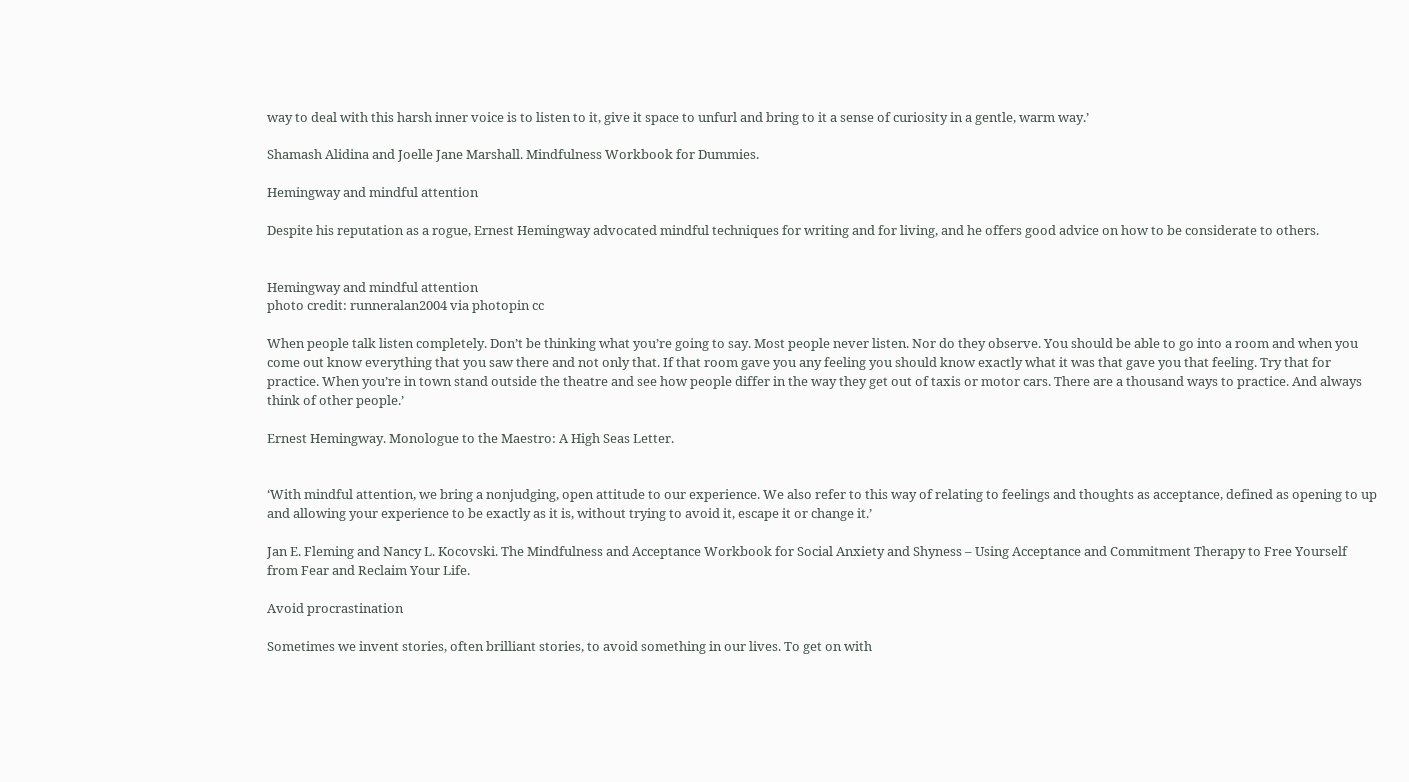way to deal with this harsh inner voice is to listen to it, give it space to unfurl and bring to it a sense of curiosity in a gentle, warm way.’

Shamash Alidina and Joelle Jane Marshall. Mindfulness Workbook for Dummies.

Hemingway and mindful attention

Despite his reputation as a rogue, Ernest Hemingway advocated mindful techniques for writing and for living, and he offers good advice on how to be considerate to others.


Hemingway and mindful attention
photo credit: runneralan2004 via photopin cc

When people talk listen completely. Donʼt be thinking what youʼre going to say. Most people never listen. Nor do they observe. You should be able to go into a room and when you come out know everything that you saw there and not only that. If that room gave you any feeling you should know exactly what it was that gave you that feeling. Try that for practice. When youʼre in town stand outside the theatre and see how people differ in the way they get out of taxis or motor cars. There are a thousand ways to practice. And always think of other people.’

Ernest Hemingway. Monologue to the Maestro: A High Seas Letter.


‘With mindful attention, we bring a nonjudging, open attitude to our experience. We also refer to this way of relating to feelings and thoughts as acceptance, defined as opening to up and allowing your experience to be exactly as it is, without trying to avoid it, escape it or change it.’

Jan E. Fleming and Nancy L. Kocovski. The Mindfulness and Acceptance Workbook for Social Anxiety and Shyness – Using Acceptance and Commitment Therapy to Free Yourself from Fear and Reclaim Your Life.

Avoid procrastination

Sometimes we invent stories, often brilliant stories, to avoid something in our lives. To get on with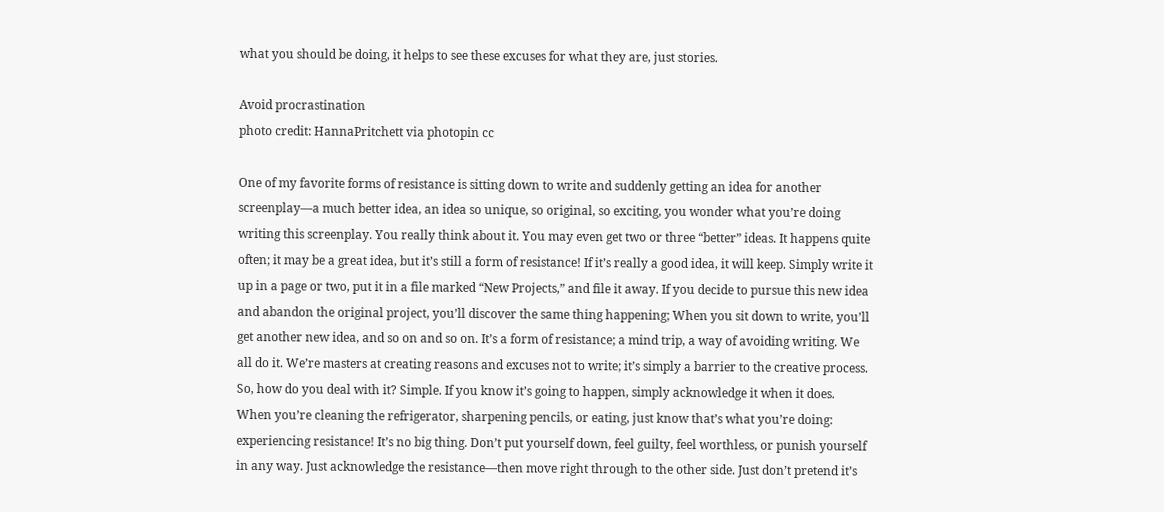what you should be doing, it helps to see these excuses for what they are, just stories.

Avoid procrastination
photo credit: HannaPritchett via photopin cc

One of my favorite forms of resistance is sitting down to write and suddenly getting an idea for another screenplay—a much better idea, an idea so unique, so original, so exciting, you wonder what you’re doing writing this screenplay. You really think about it. You may even get two or three “better” ideas. It happens quite often; it may be a great idea, but it’s still a form of resistance! If it’s really a good idea, it will keep. Simply write it up in a page or two, put it in a file marked “New Projects,” and file it away. If you decide to pursue this new idea and abandon the original project, you’ll discover the same thing happening; When you sit down to write, you’ll get another new idea, and so on and so on. It’s a form of resistance; a mind trip, a way of avoiding writing. We all do it. We’re masters at creating reasons and excuses not to write; it’s simply a barrier to the creative process. So, how do you deal with it? Simple. If you know it’s going to happen, simply acknowledge it when it does. When you’re cleaning the refrigerator, sharpening pencils, or eating, just know that’s what you’re doing: experiencing resistance! It’s no big thing. Don’t put yourself down, feel guilty, feel worthless, or punish yourself in any way. Just acknowledge the resistance—then move right through to the other side. Just don’t pretend it’s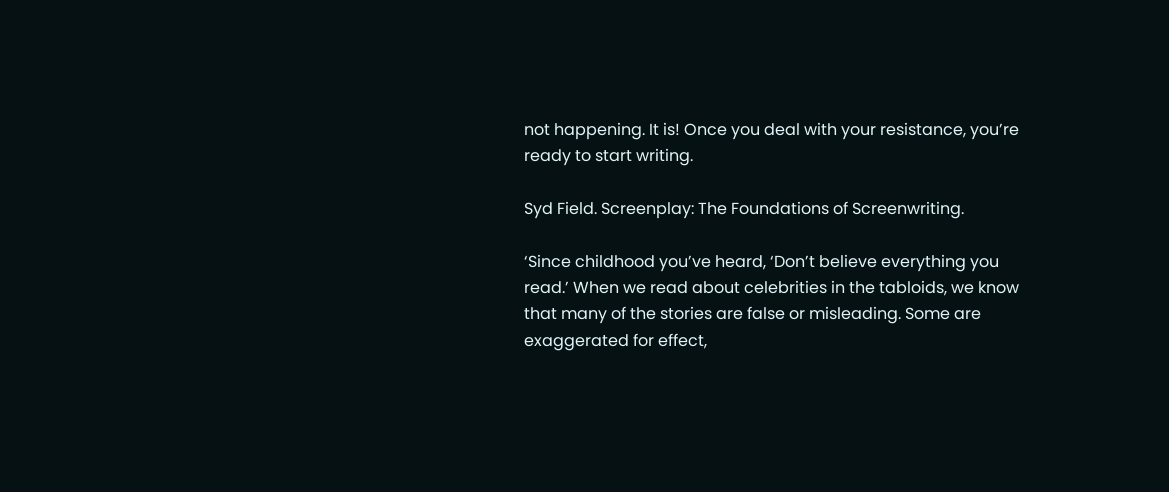not happening. It is! Once you deal with your resistance, you’re ready to start writing.

Syd Field. Screenplay: The Foundations of Screenwriting.

‘Since childhood you’ve heard, ‘Don’t believe everything you read.’ When we read about celebrities in the tabloids, we know that many of the stories are false or misleading. Some are exaggerated for effect,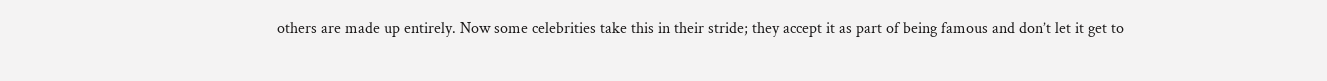others are made up entirely. Now some celebrities take this in their stride; they accept it as part of being famous and don’t let it get to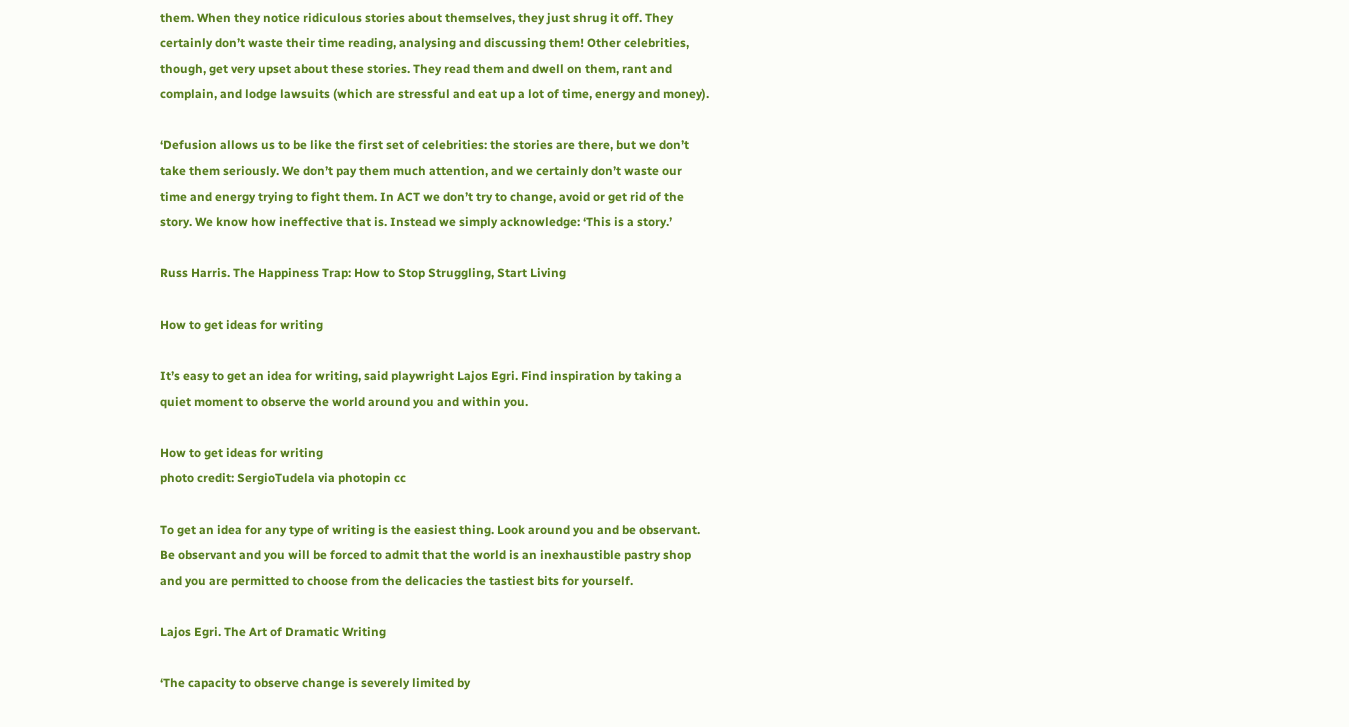them. When they notice ridiculous stories about themselves, they just shrug it off. They certainly don’t waste their time reading, analysing and discussing them! Other celebrities, though, get very upset about these stories. They read them and dwell on them, rant and complain, and lodge lawsuits (which are stressful and eat up a lot of time, energy and money).

‘Defusion allows us to be like the first set of celebrities: the stories are there, but we don’t take them seriously. We don’t pay them much attention, and we certainly don’t waste our time and energy trying to fight them. In ACT we don’t try to change, avoid or get rid of the story. We know how ineffective that is. Instead we simply acknowledge: ‘This is a story.’

Russ Harris. The Happiness Trap: How to Stop Struggling, Start Living

How to get ideas for writing

It’s easy to get an idea for writing, said playwright Lajos Egri. Find inspiration by taking a quiet moment to observe the world around you and within you.

How to get ideas for writing
photo credit: SergioTudela via photopin cc

To get an idea for any type of writing is the easiest thing. Look around you and be observant. Be observant and you will be forced to admit that the world is an inexhaustible pastry shop and you are permitted to choose from the delicacies the tastiest bits for yourself.

Lajos Egri. The Art of Dramatic Writing

‘The capacity to observe change is severely limited by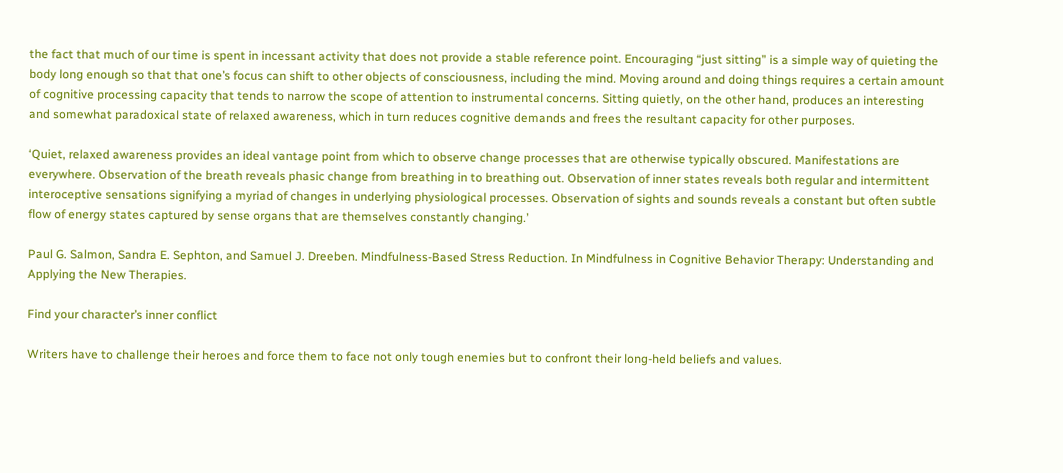the fact that much of our time is spent in incessant activity that does not provide a stable reference point. Encouraging “just sitting” is a simple way of quieting the body long enough so that that one’s focus can shift to other objects of consciousness, including the mind. Moving around and doing things requires a certain amount of cognitive processing capacity that tends to narrow the scope of attention to instrumental concerns. Sitting quietly, on the other hand, produces an interesting and somewhat paradoxical state of relaxed awareness, which in turn reduces cognitive demands and frees the resultant capacity for other purposes.

‘Quiet, relaxed awareness provides an ideal vantage point from which to observe change processes that are otherwise typically obscured. Manifestations are everywhere. Observation of the breath reveals phasic change from breathing in to breathing out. Observation of inner states reveals both regular and intermittent interoceptive sensations signifying a myriad of changes in underlying physiological processes. Observation of sights and sounds reveals a constant but often subtle flow of energy states captured by sense organs that are themselves constantly changing.’

Paul G. Salmon, Sandra E. Sephton, and Samuel J. Dreeben. Mindfulness-Based Stress Reduction. In Mindfulness in Cognitive Behavior Therapy: Understanding and Applying the New Therapies.

Find your character’s inner conflict

Writers have to challenge their heroes and force them to face not only tough enemies but to confront their long-held beliefs and values.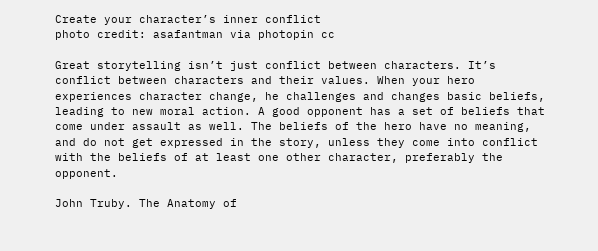Create your character’s inner conflict
photo credit: asafantman via photopin cc

Great storytelling isn’t just conflict between characters. It’s conflict between characters and their values. When your hero experiences character change, he challenges and changes basic beliefs, leading to new moral action. A good opponent has a set of beliefs that come under assault as well. The beliefs of the hero have no meaning, and do not get expressed in the story, unless they come into conflict with the beliefs of at least one other character, preferably the opponent.

John Truby. The Anatomy of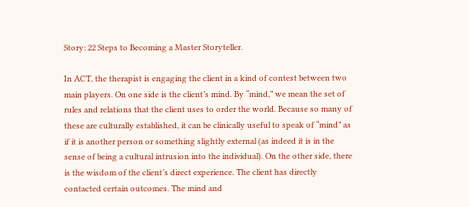Story: 22 Steps to Becoming a Master Storyteller.

In ACT, the therapist is engaging the client in a kind of contest between two main players. On one side is the client’s mind. By “mind,” we mean the set of rules and relations that the client uses to order the world. Because so many of these are culturally established, it can be clinically useful to speak of “mind” as if it is another person or something slightly external (as indeed it is in the sense of being a cultural intrusion into the individual). On the other side, there is the wisdom of the client’s direct experience. The client has directly contacted certain outcomes. The mind and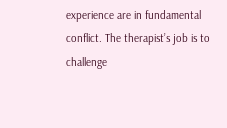experience are in fundamental conflict. The therapist’s job is to challenge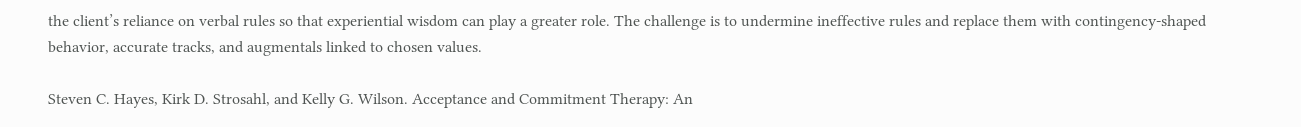the client’s reliance on verbal rules so that experiential wisdom can play a greater role. The challenge is to undermine ineffective rules and replace them with contingency-shaped behavior, accurate tracks, and augmentals linked to chosen values.

Steven C. Hayes, Kirk D. Strosahl, and Kelly G. Wilson. Acceptance and Commitment Therapy: An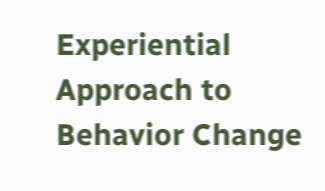Experiential Approach to Behavior Change